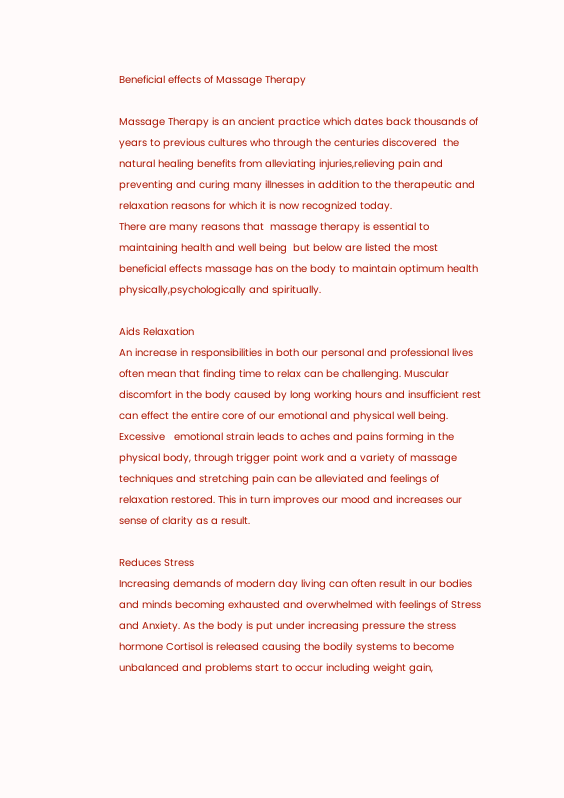Beneficial effects of Massage Therapy

Massage Therapy is an ancient practice which dates back thousands of years to previous cultures who through the centuries discovered  the natural healing benefits from alleviating injuries,relieving pain and preventing and curing many illnesses in addition to the therapeutic and relaxation reasons for which it is now recognized today.
There are many reasons that  massage therapy is essential to maintaining health and well being  but below are listed the most beneficial effects massage has on the body to maintain optimum health physically,psychologically and spiritually.

Aids Relaxation
An increase in responsibilities in both our personal and professional lives often mean that finding time to relax can be challenging. Muscular discomfort in the body caused by long working hours and insufficient rest can effect the entire core of our emotional and physical well being. Excessive   emotional strain leads to aches and pains forming in the physical body, through trigger point work and a variety of massage techniques and stretching pain can be alleviated and feelings of relaxation restored. This in turn improves our mood and increases our sense of clarity as a result.

Reduces Stress
Increasing demands of modern day living can often result in our bodies and minds becoming exhausted and overwhelmed with feelings of Stress and Anxiety. As the body is put under increasing pressure the stress hormone Cortisol is released causing the bodily systems to become unbalanced and problems start to occur including weight gain,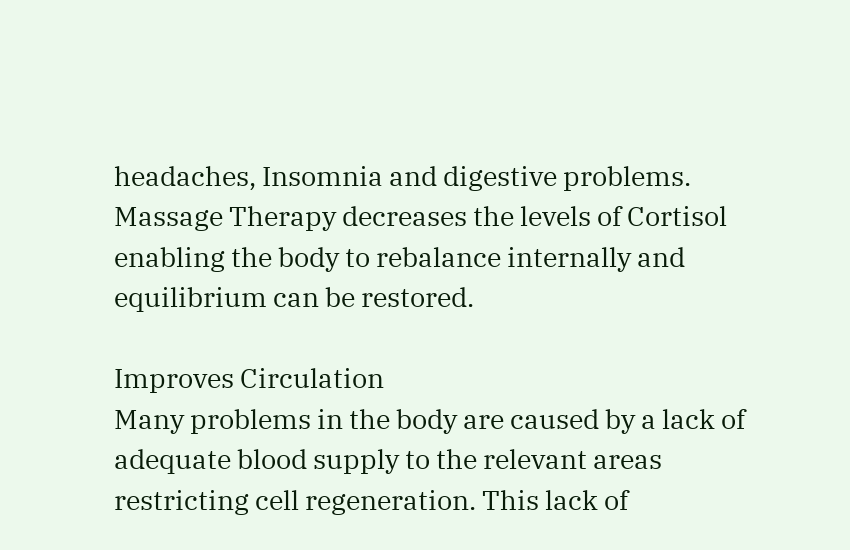headaches, Insomnia and digestive problems. Massage Therapy decreases the levels of Cortisol enabling the body to rebalance internally and equilibrium can be restored.

Improves Circulation
Many problems in the body are caused by a lack of adequate blood supply to the relevant areas restricting cell regeneration. This lack of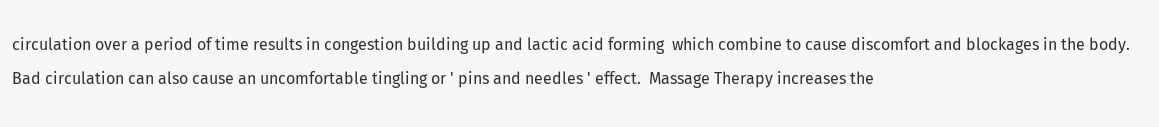circulation over a period of time results in congestion building up and lactic acid forming  which combine to cause discomfort and blockages in the body. Bad circulation can also cause an uncomfortable tingling or ' pins and needles ' effect.  Massage Therapy increases the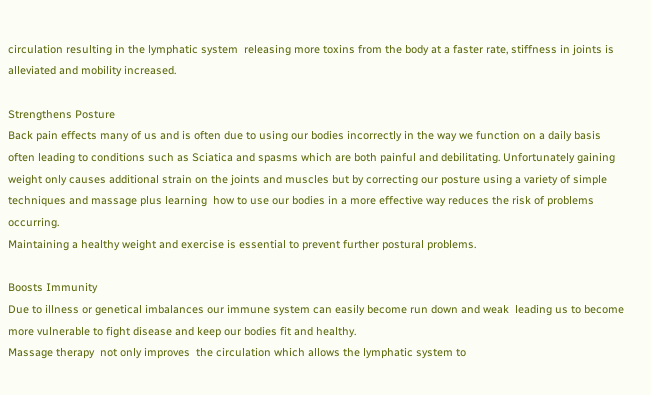circulation resulting in the lymphatic system  releasing more toxins from the body at a faster rate, stiffness in joints is alleviated and mobility increased.

Strengthens Posture
Back pain effects many of us and is often due to using our bodies incorrectly in the way we function on a daily basis often leading to conditions such as Sciatica and spasms which are both painful and debilitating. Unfortunately gaining weight only causes additional strain on the joints and muscles but by correcting our posture using a variety of simple techniques and massage plus learning  how to use our bodies in a more effective way reduces the risk of problems occurring.
Maintaining a healthy weight and exercise is essential to prevent further postural problems.

Boosts Immunity
Due to illness or genetical imbalances our immune system can easily become run down and weak  leading us to become more vulnerable to fight disease and keep our bodies fit and healthy.
Massage therapy  not only improves  the circulation which allows the lymphatic system to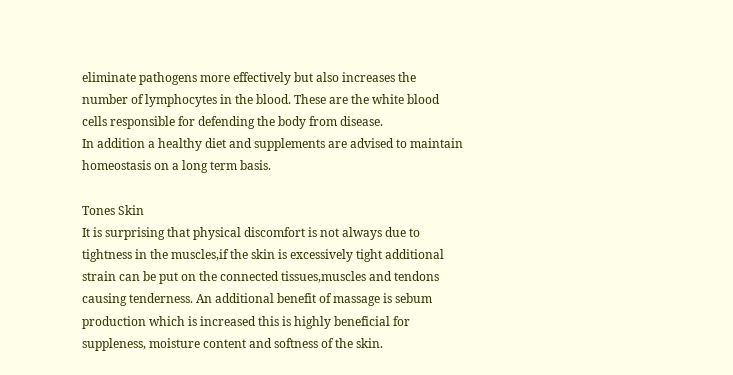eliminate pathogens more effectively but also increases the number of lymphocytes in the blood. These are the white blood cells responsible for defending the body from disease.
In addition a healthy diet and supplements are advised to maintain homeostasis on a long term basis.

Tones Skin
It is surprising that physical discomfort is not always due to tightness in the muscles,if the skin is excessively tight additional strain can be put on the connected tissues,muscles and tendons causing tenderness. An additional benefit of massage is sebum production which is increased this is highly beneficial for suppleness, moisture content and softness of the skin.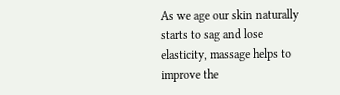As we age our skin naturally starts to sag and lose elasticity, massage helps to improve the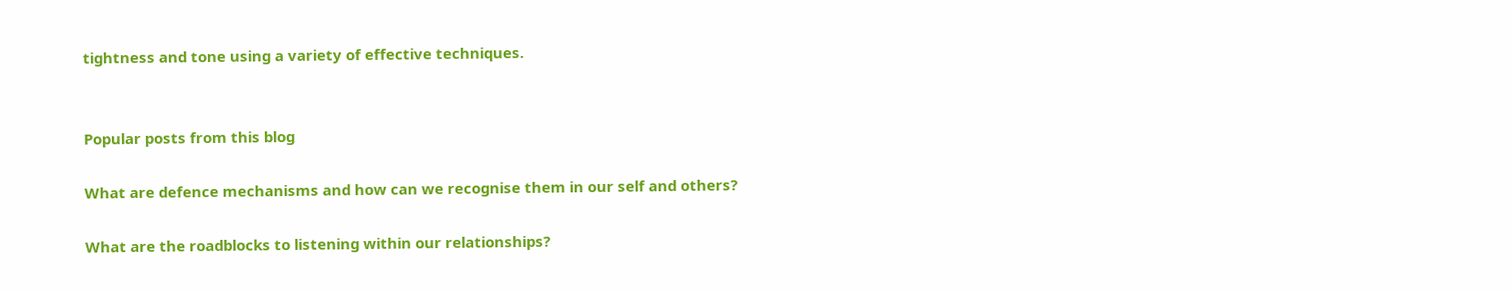tightness and tone using a variety of effective techniques.


Popular posts from this blog

What are defence mechanisms and how can we recognise them in our self and others?

What are the roadblocks to listening within our relationships?